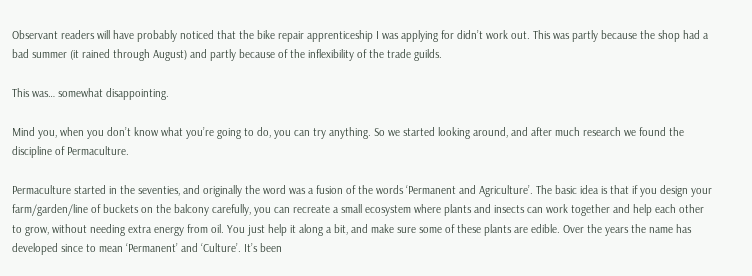Observant readers will have probably noticed that the bike repair apprenticeship I was applying for didn’t work out. This was partly because the shop had a bad summer (it rained through August) and partly because of the inflexibility of the trade guilds.

This was… somewhat disappointing.

Mind you, when you don’t know what you’re going to do, you can try anything. So we started looking around, and after much research we found the discipline of Permaculture.

Permaculture started in the seventies, and originally the word was a fusion of the words ‘Permanent and Agriculture’. The basic idea is that if you design your farm/garden/line of buckets on the balcony carefully, you can recreate a small ecosystem where plants and insects can work together and help each other to grow, without needing extra energy from oil. You just help it along a bit, and make sure some of these plants are edible. Over the years the name has developed since to mean ‘Permanent’ and ‘Culture’. It’s been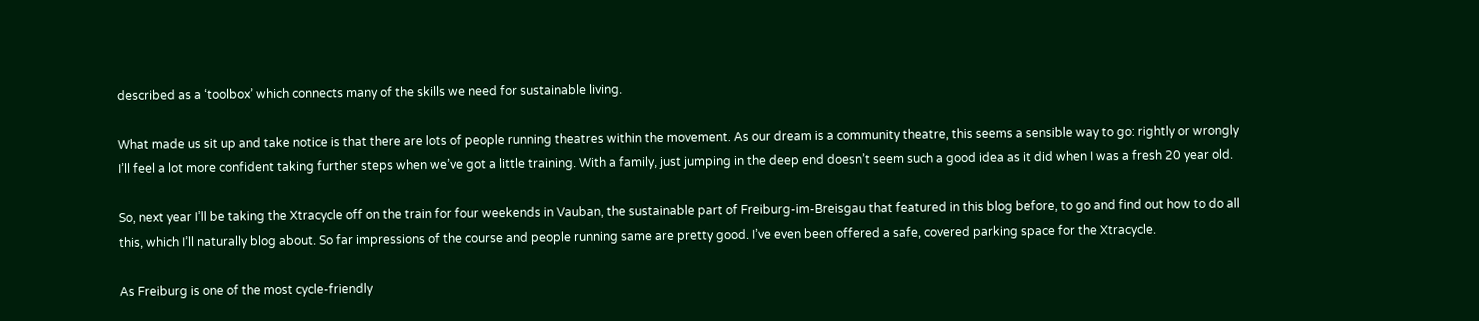described as a ‘toolbox’ which connects many of the skills we need for sustainable living.

What made us sit up and take notice is that there are lots of people running theatres within the movement. As our dream is a community theatre, this seems a sensible way to go: rightly or wrongly I’ll feel a lot more confident taking further steps when we’ve got a little training. With a family, just jumping in the deep end doesn’t seem such a good idea as it did when I was a fresh 20 year old.

So, next year I’ll be taking the Xtracycle off on the train for four weekends in Vauban, the sustainable part of Freiburg-im-Breisgau that featured in this blog before, to go and find out how to do all this, which I’ll naturally blog about. So far impressions of the course and people running same are pretty good. I’ve even been offered a safe, covered parking space for the Xtracycle.

As Freiburg is one of the most cycle-friendly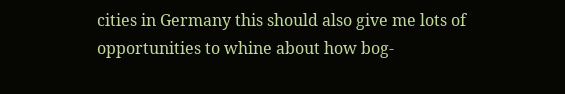cities in Germany this should also give me lots of opportunities to whine about how bog-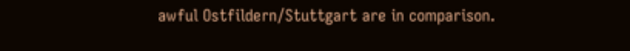awful Ostfildern/Stuttgart are in comparison.